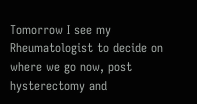Tomorrow I see my Rheumatologist to decide on where we go now, post hysterectomy and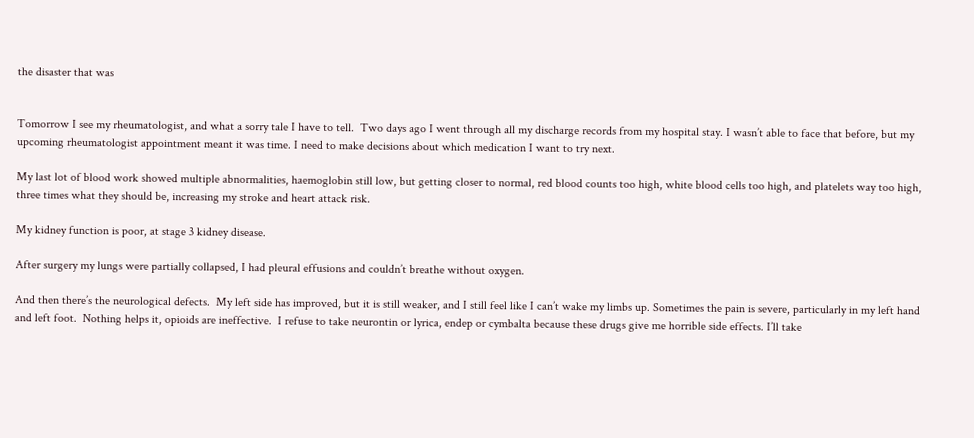the disaster that was


Tomorrow I see my rheumatologist, and what a sorry tale I have to tell.  Two days ago I went through all my discharge records from my hospital stay. I wasn’t able to face that before, but my upcoming rheumatologist appointment meant it was time. I need to make decisions about which medication I want to try next.

My last lot of blood work showed multiple abnormalities, haemoglobin still low, but getting closer to normal, red blood counts too high, white blood cells too high, and platelets way too high, three times what they should be, increasing my stroke and heart attack risk.

My kidney function is poor, at stage 3 kidney disease.

After surgery my lungs were partially collapsed, I had pleural effusions and couldn’t breathe without oxygen.

And then there’s the neurological defects.  My left side has improved, but it is still weaker, and I still feel like I can’t wake my limbs up. Sometimes the pain is severe, particularly in my left hand and left foot.  Nothing helps it, opioids are ineffective.  I refuse to take neurontin or lyrica, endep or cymbalta because these drugs give me horrible side effects. I’ll take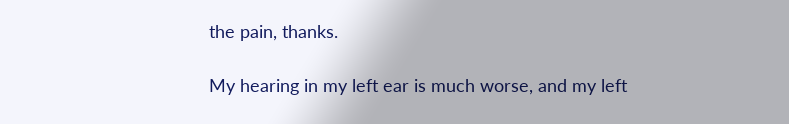the pain, thanks.

My hearing in my left ear is much worse, and my left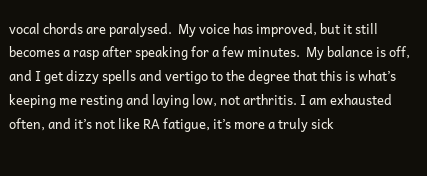vocal chords are paralysed.  My voice has improved, but it still becomes a rasp after speaking for a few minutes.  My balance is off, and I get dizzy spells and vertigo to the degree that this is what’s keeping me resting and laying low, not arthritis. I am exhausted often, and it’s not like RA fatigue, it’s more a truly sick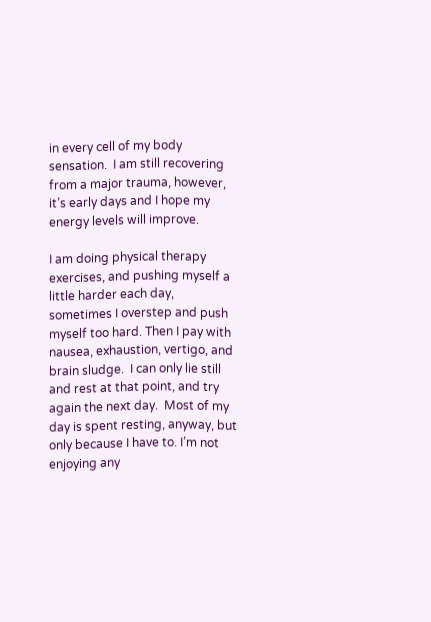in every cell of my body sensation.  I am still recovering from a major trauma, however, it’s early days and I hope my energy levels will improve.

I am doing physical therapy exercises, and pushing myself a little harder each day, sometimes I overstep and push myself too hard. Then I pay with nausea, exhaustion, vertigo, and brain sludge.  I can only lie still and rest at that point, and try again the next day.  Most of my day is spent resting, anyway, but only because I have to. I’m not enjoying any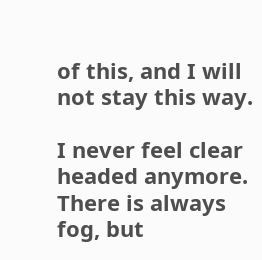of this, and I will not stay this way.

I never feel clear headed anymore.  There is always fog, but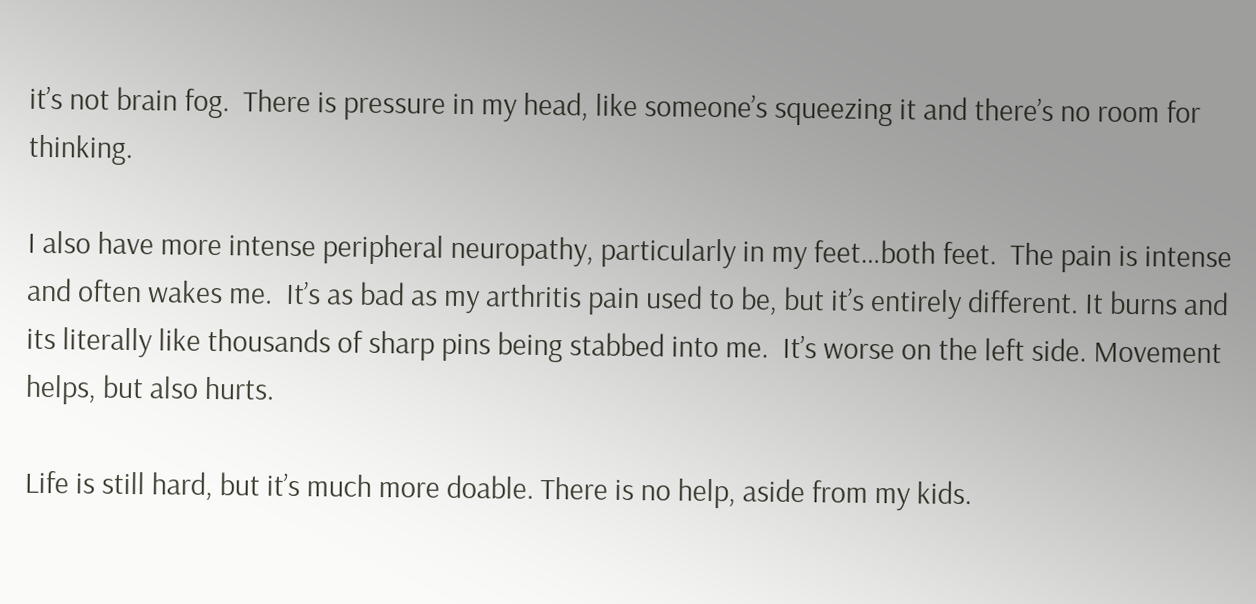it’s not brain fog.  There is pressure in my head, like someone’s squeezing it and there’s no room for thinking.

I also have more intense peripheral neuropathy, particularly in my feet…both feet.  The pain is intense and often wakes me.  It’s as bad as my arthritis pain used to be, but it’s entirely different. It burns and its literally like thousands of sharp pins being stabbed into me.  It’s worse on the left side. Movement helps, but also hurts.

Life is still hard, but it’s much more doable. There is no help, aside from my kids.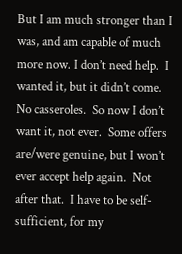But I am much stronger than I was, and am capable of much more now. I don’t need help.  I wanted it, but it didn’t come.  No casseroles.  So now I don’t want it, not ever.  Some offers are/were genuine, but I won’t ever accept help again.  Not after that.  I have to be self-sufficient, for my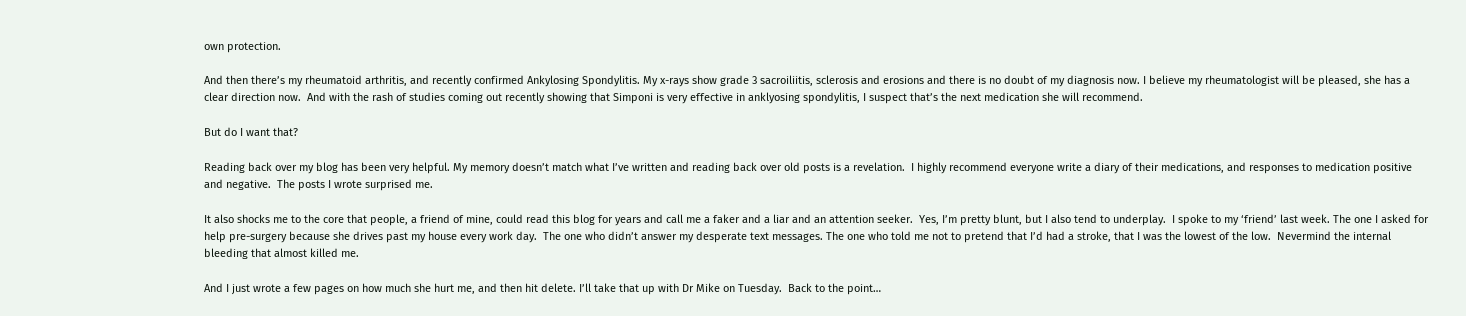own protection.

And then there’s my rheumatoid arthritis, and recently confirmed Ankylosing Spondylitis. My x-rays show grade 3 sacroiliitis, sclerosis and erosions and there is no doubt of my diagnosis now. I believe my rheumatologist will be pleased, she has a clear direction now.  And with the rash of studies coming out recently showing that Simponi is very effective in anklyosing spondylitis, I suspect that’s the next medication she will recommend.

But do I want that?

Reading back over my blog has been very helpful. My memory doesn’t match what I’ve written and reading back over old posts is a revelation.  I highly recommend everyone write a diary of their medications, and responses to medication positive and negative.  The posts I wrote surprised me.

It also shocks me to the core that people, a friend of mine, could read this blog for years and call me a faker and a liar and an attention seeker.  Yes, I’m pretty blunt, but I also tend to underplay.  I spoke to my ‘friend’ last week. The one I asked for help pre-surgery because she drives past my house every work day.  The one who didn’t answer my desperate text messages. The one who told me not to pretend that I’d had a stroke, that I was the lowest of the low.  Nevermind the internal bleeding that almost killed me.

And I just wrote a few pages on how much she hurt me, and then hit delete. I’ll take that up with Dr Mike on Tuesday.  Back to the point…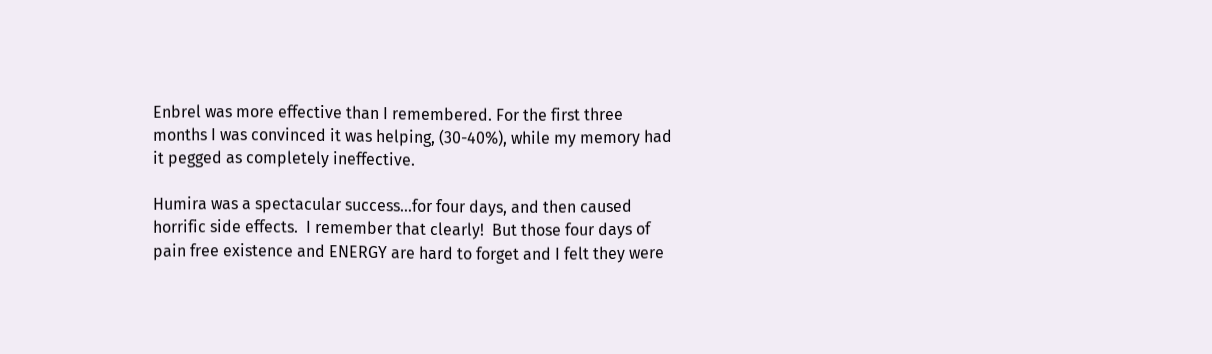Enbrel was more effective than I remembered. For the first three months I was convinced it was helping, (30-40%), while my memory had it pegged as completely ineffective.

Humira was a spectacular success…for four days, and then caused horrific side effects.  I remember that clearly!  But those four days of pain free existence and ENERGY are hard to forget and I felt they were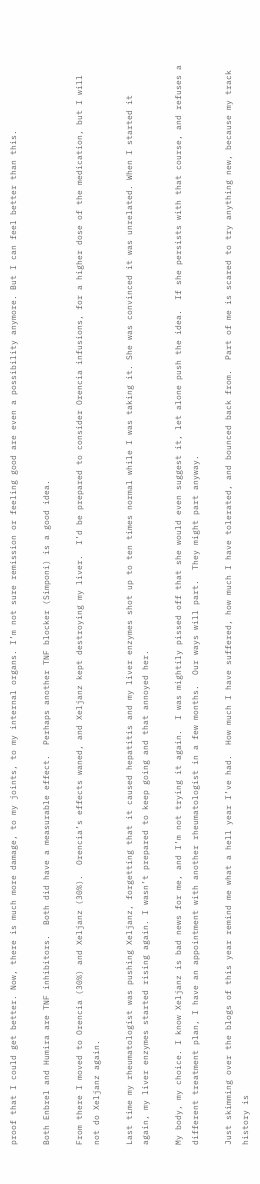proof that I could get better. Now, there is much more damage, to my joints, to my internal organs. I’m not sure remission or feeling good are even a possibility anymore. But I can feel better than this.

Both Enbrel and Humira are TNF inhibitors.  Both did have a measurable effect.  Perhaps another TNF blocker (Simponi) is a good idea.

From there I moved to Orencia (30%) and Xeljanz (30%).  Orencia’s effects waned, and Xeljanz kept destroying my liver.  I’d be prepared to consider Orencia infusions, for a higher dose of the medication, but I will not do Xeljanz again.

Last time my rheumatologist was pushing Xeljanz, forgetting that it caused hepatitis and my liver enzymes shot up to ten times normal while I was taking it. She was convinced it was unrelated. When I started it again, my liver enzymes started rising again. I wasn’t prepared to keep going and that annoyed her.

My body, my choice. I know Xeljanz is bad news for me, and I’m not trying it again.  I was mightily pissed off that she would even suggest it, let alone push the idea.  If she persists with that course, and refuses a different treatment plan, I have an appointment with another rheumatologist in a few months.  Our ways will part.  They might part anyway.

Just skimming over the blogs of this year remind me what a hell year I’ve had.  How much I have suffered, how much I have tolerated, and bounced back from.  Part of me is scared to try anything new, because my track history is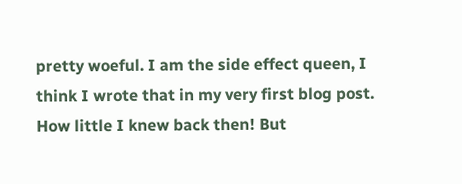pretty woeful. I am the side effect queen, I think I wrote that in my very first blog post. How little I knew back then! But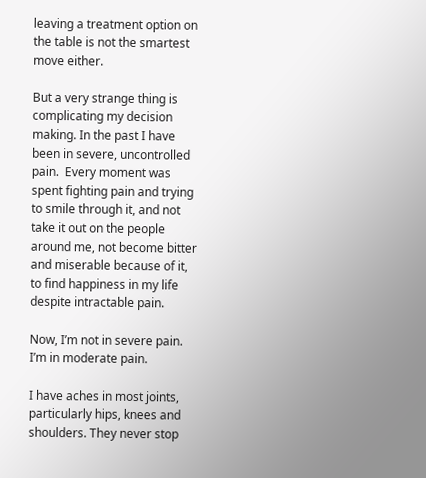leaving a treatment option on the table is not the smartest move either.

But a very strange thing is complicating my decision making. In the past I have been in severe, uncontrolled pain.  Every moment was spent fighting pain and trying to smile through it, and not take it out on the people around me, not become bitter and miserable because of it, to find happiness in my life despite intractable pain.

Now, I’m not in severe pain. I’m in moderate pain.

I have aches in most joints, particularly hips, knees and shoulders. They never stop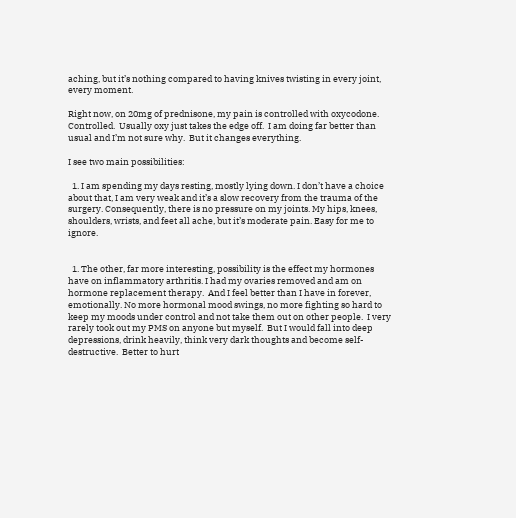aching, but it’s nothing compared to having knives twisting in every joint, every moment.

Right now, on 20mg of prednisone, my pain is controlled with oxycodone.  Controlled.  Usually oxy just takes the edge off.  I am doing far better than usual and I’m not sure why.  But it changes everything.

I see two main possibilities:

  1. I am spending my days resting, mostly lying down. I don’t have a choice about that, I am very weak and it’s a slow recovery from the trauma of the surgery. Consequently, there is no pressure on my joints. My hips, knees, shoulders, wrists, and feet all ache, but it’s moderate pain. Easy for me to ignore.


  1. The other, far more interesting, possibility is the effect my hormones have on inflammatory arthritis. I had my ovaries removed and am on hormone replacement therapy.  And I feel better than I have in forever, emotionally. No more hormonal mood swings, no more fighting so hard to keep my moods under control and not take them out on other people.  I very rarely took out my PMS on anyone but myself.  But I would fall into deep depressions, drink heavily, think very dark thoughts and become self-destructive.  Better to hurt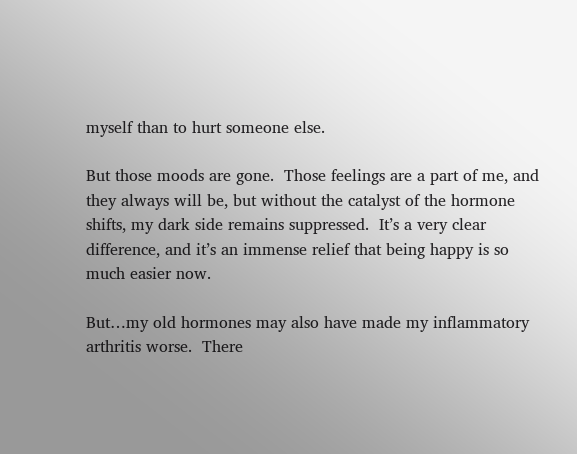myself than to hurt someone else.

But those moods are gone.  Those feelings are a part of me, and they always will be, but without the catalyst of the hormone shifts, my dark side remains suppressed.  It’s a very clear difference, and it’s an immense relief that being happy is so much easier now.

But…my old hormones may also have made my inflammatory arthritis worse.  There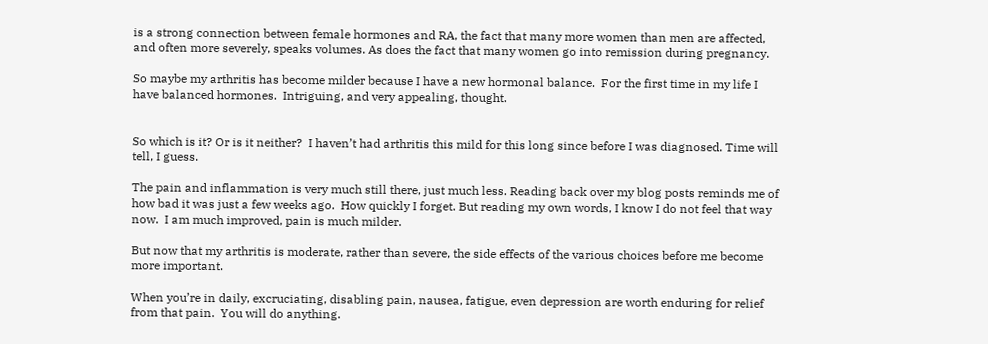is a strong connection between female hormones and RA, the fact that many more women than men are affected, and often more severely, speaks volumes. As does the fact that many women go into remission during pregnancy.

So maybe my arthritis has become milder because I have a new hormonal balance.  For the first time in my life I have balanced hormones.  Intriguing, and very appealing, thought.


So which is it? Or is it neither?  I haven’t had arthritis this mild for this long since before I was diagnosed. Time will tell, I guess.

The pain and inflammation is very much still there, just much less. Reading back over my blog posts reminds me of how bad it was just a few weeks ago.  How quickly I forget. But reading my own words, I know I do not feel that way now.  I am much improved, pain is much milder.

But now that my arthritis is moderate, rather than severe, the side effects of the various choices before me become more important.

When you’re in daily, excruciating, disabling pain, nausea, fatigue, even depression are worth enduring for relief from that pain.  You will do anything.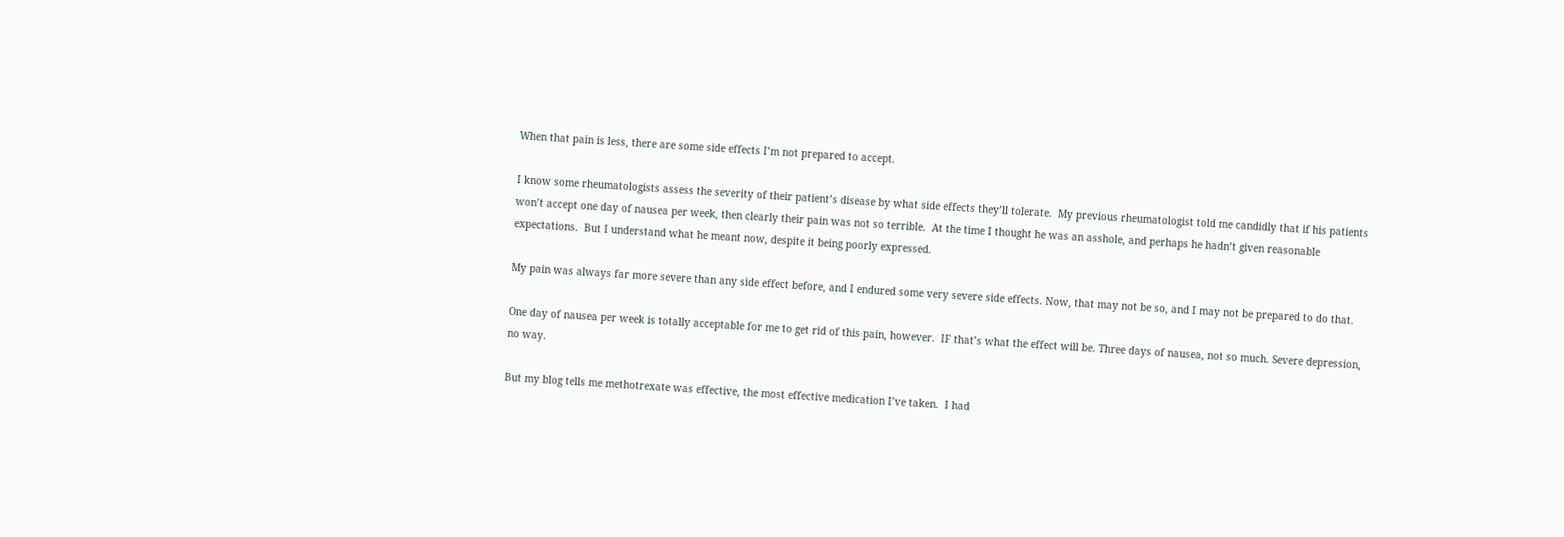When that pain is less, there are some side effects I’m not prepared to accept.

I know some rheumatologists assess the severity of their patient’s disease by what side effects they’ll tolerate.  My previous rheumatologist told me candidly that if his patients won’t accept one day of nausea per week, then clearly their pain was not so terrible.  At the time I thought he was an asshole, and perhaps he hadn’t given reasonable expectations.  But I understand what he meant now, despite it being poorly expressed.

My pain was always far more severe than any side effect before, and I endured some very severe side effects. Now, that may not be so, and I may not be prepared to do that.

One day of nausea per week is totally acceptable for me to get rid of this pain, however.  IF that’s what the effect will be. Three days of nausea, not so much. Severe depression, no way.

But my blog tells me methotrexate was effective, the most effective medication I’ve taken.  I had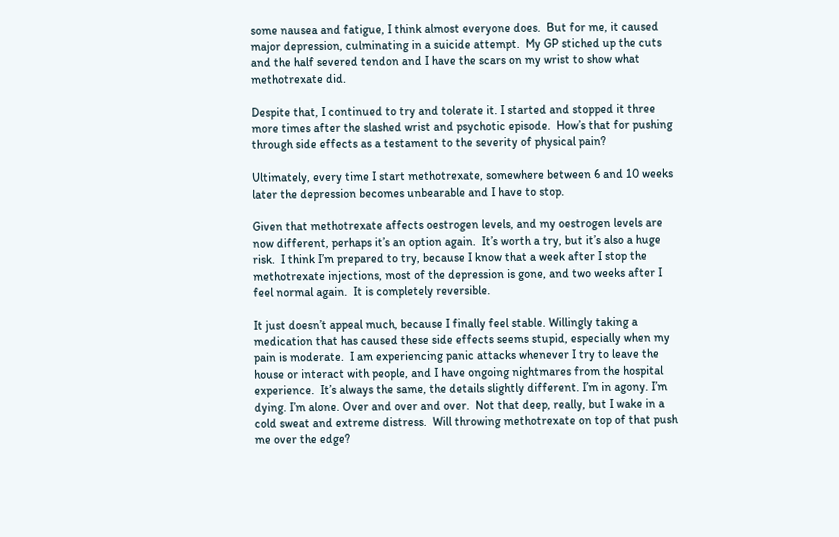some nausea and fatigue, I think almost everyone does.  But for me, it caused major depression, culminating in a suicide attempt.  My GP stiched up the cuts and the half severed tendon and I have the scars on my wrist to show what methotrexate did.

Despite that, I continued to try and tolerate it. I started and stopped it three more times after the slashed wrist and psychotic episode.  How’s that for pushing through side effects as a testament to the severity of physical pain?

Ultimately, every time I start methotrexate, somewhere between 6 and 10 weeks later the depression becomes unbearable and I have to stop.

Given that methotrexate affects oestrogen levels, and my oestrogen levels are now different, perhaps it’s an option again.  It’s worth a try, but it’s also a huge risk.  I think I’m prepared to try, because I know that a week after I stop the methotrexate injections, most of the depression is gone, and two weeks after I feel normal again.  It is completely reversible.

It just doesn’t appeal much, because I finally feel stable. Willingly taking a medication that has caused these side effects seems stupid, especially when my pain is moderate.  I am experiencing panic attacks whenever I try to leave the house or interact with people, and I have ongoing nightmares from the hospital experience.  It’s always the same, the details slightly different. I’m in agony. I’m dying. I’m alone. Over and over and over.  Not that deep, really, but I wake in a cold sweat and extreme distress.  Will throwing methotrexate on top of that push me over the edge?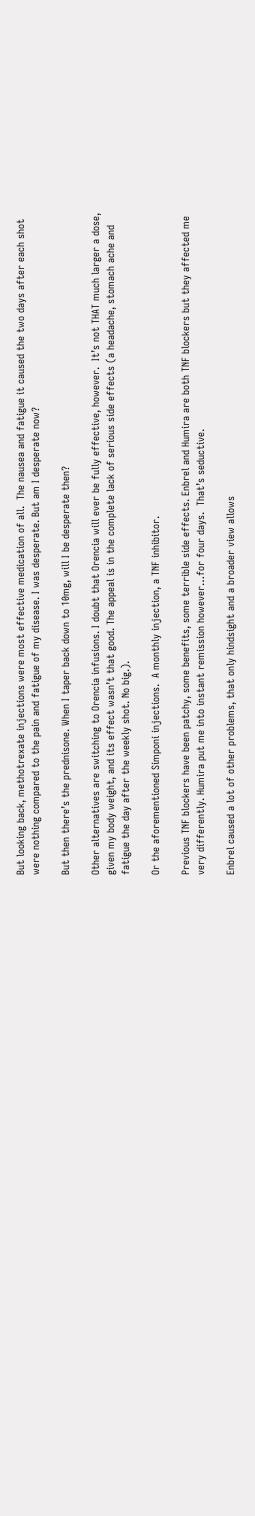But looking back, methotrexate injections were most effective medication of all.  The nausea and fatigue it caused the two days after each shot were nothing compared to the pain and fatigue of my disease. I was desperate. But am I desperate now?

But then there’s the prednisone. When I taper back down to 10mg, will I be desperate then?

Other alternatives are switching to Orencia infusions. I doubt that Orencia will ever be fully effective, however.  It’s not THAT much larger a dose, given my body weight, and its effect wasn’t that good. The appeal is in the complete lack of serious side effects (a headache, stomach ache and fatigue the day after the weekly shot. No big.).

Or the aforementioned Simponi injections.  A monthly injection, a TNF inhibitor.

Previous TNF blockers have been patchy, some benefits, some terrible side effects. Enbrel and Humira are both TNF blockers but they affected me very differently. Humira put me into instant remission however…for four days.  That’s seductive.

Enbrel caused a lot of other problems, that only hindsight and a broader view allows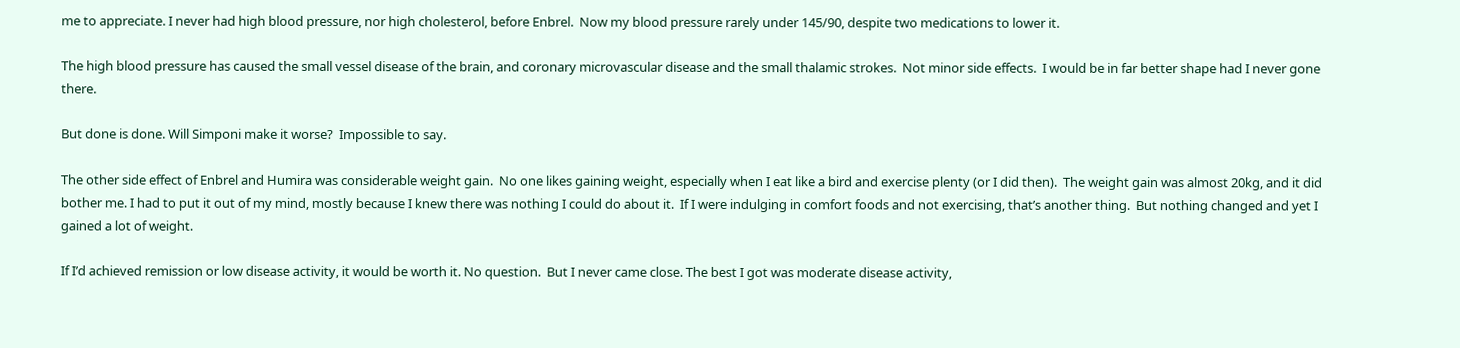me to appreciate. I never had high blood pressure, nor high cholesterol, before Enbrel.  Now my blood pressure rarely under 145/90, despite two medications to lower it.

The high blood pressure has caused the small vessel disease of the brain, and coronary microvascular disease and the small thalamic strokes.  Not minor side effects.  I would be in far better shape had I never gone there.

But done is done. Will Simponi make it worse?  Impossible to say.

The other side effect of Enbrel and Humira was considerable weight gain.  No one likes gaining weight, especially when I eat like a bird and exercise plenty (or I did then).  The weight gain was almost 20kg, and it did bother me. I had to put it out of my mind, mostly because I knew there was nothing I could do about it.  If I were indulging in comfort foods and not exercising, that’s another thing.  But nothing changed and yet I gained a lot of weight.

If I’d achieved remission or low disease activity, it would be worth it. No question.  But I never came close. The best I got was moderate disease activity,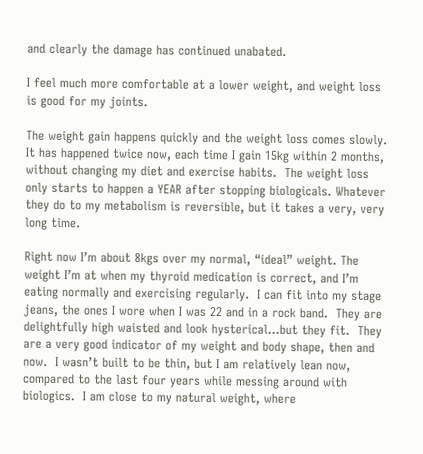and clearly the damage has continued unabated.

I feel much more comfortable at a lower weight, and weight loss is good for my joints.

The weight gain happens quickly and the weight loss comes slowly. It has happened twice now, each time I gain 15kg within 2 months, without changing my diet and exercise habits.  The weight loss only starts to happen a YEAR after stopping biologicals. Whatever they do to my metabolism is reversible, but it takes a very, very long time.

Right now I’m about 8kgs over my normal, “ideal” weight. The weight I’m at when my thyroid medication is correct, and I’m eating normally and exercising regularly.  I can fit into my stage jeans, the ones I wore when I was 22 and in a rock band.  They are delightfully high waisted and look hysterical…but they fit.  They are a very good indicator of my weight and body shape, then and now.  I wasn’t built to be thin, but I am relatively lean now, compared to the last four years while messing around with biologics.  I am close to my natural weight, where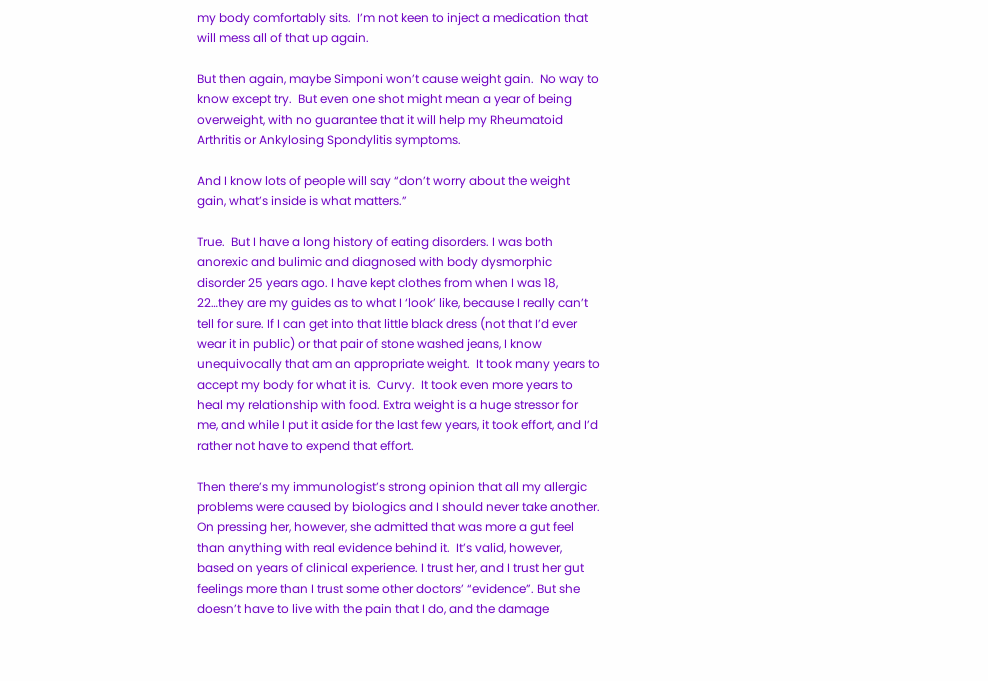my body comfortably sits.  I’m not keen to inject a medication that will mess all of that up again.

But then again, maybe Simponi won’t cause weight gain.  No way to know except try.  But even one shot might mean a year of being overweight, with no guarantee that it will help my Rheumatoid Arthritis or Ankylosing Spondylitis symptoms.

And I know lots of people will say “don’t worry about the weight gain, what’s inside is what matters.”

True.  But I have a long history of eating disorders. I was both anorexic and bulimic and diagnosed with body dysmorphic disorder 25 years ago. I have kept clothes from when I was 18, 22…they are my guides as to what I ‘look’ like, because I really can’t tell for sure. If I can get into that little black dress (not that I’d ever wear it in public) or that pair of stone washed jeans, I know unequivocally that am an appropriate weight.  It took many years to accept my body for what it is.  Curvy.  It took even more years to heal my relationship with food. Extra weight is a huge stressor for me, and while I put it aside for the last few years, it took effort, and I’d rather not have to expend that effort.

Then there’s my immunologist’s strong opinion that all my allergic problems were caused by biologics and I should never take another.  On pressing her, however, she admitted that was more a gut feel than anything with real evidence behind it.  It’s valid, however, based on years of clinical experience. I trust her, and I trust her gut feelings more than I trust some other doctors’ “evidence”. But she doesn’t have to live with the pain that I do, and the damage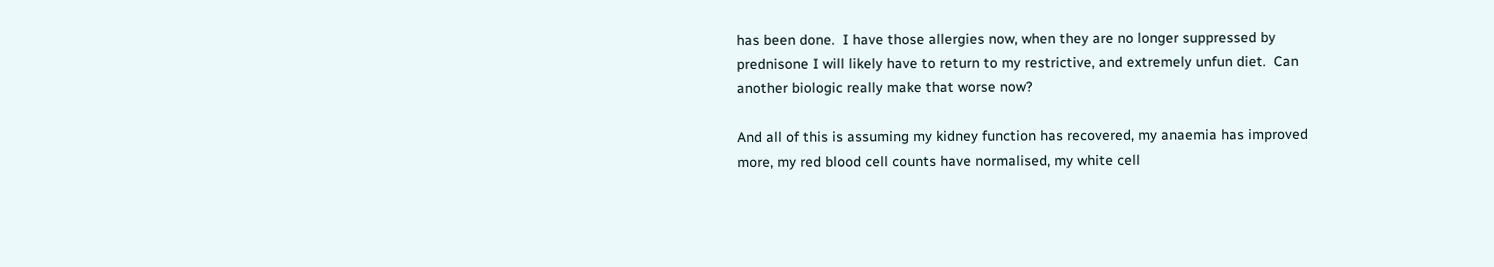has been done.  I have those allergies now, when they are no longer suppressed by prednisone I will likely have to return to my restrictive, and extremely unfun diet.  Can another biologic really make that worse now?

And all of this is assuming my kidney function has recovered, my anaemia has improved more, my red blood cell counts have normalised, my white cell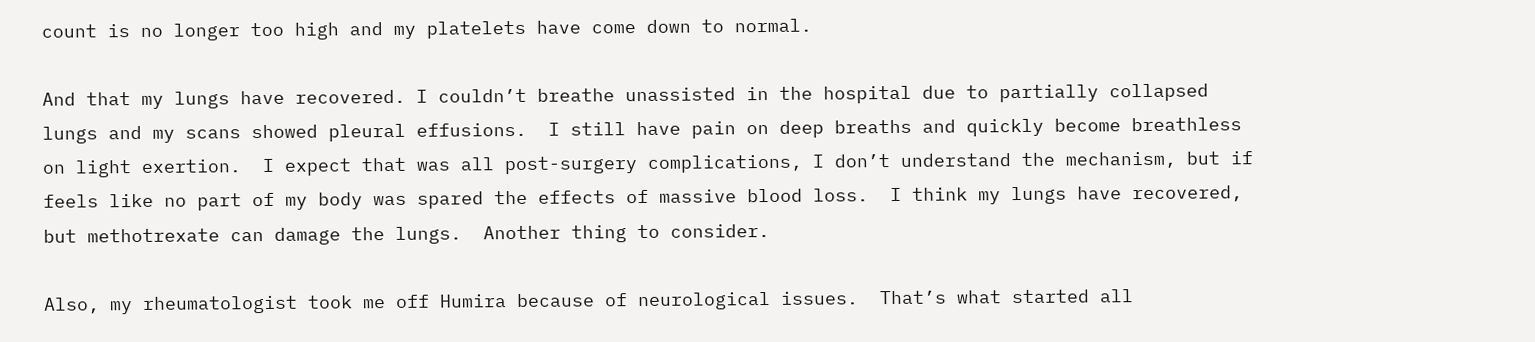count is no longer too high and my platelets have come down to normal.

And that my lungs have recovered. I couldn’t breathe unassisted in the hospital due to partially collapsed lungs and my scans showed pleural effusions.  I still have pain on deep breaths and quickly become breathless on light exertion.  I expect that was all post-surgery complications, I don’t understand the mechanism, but if feels like no part of my body was spared the effects of massive blood loss.  I think my lungs have recovered, but methotrexate can damage the lungs.  Another thing to consider.

Also, my rheumatologist took me off Humira because of neurological issues.  That’s what started all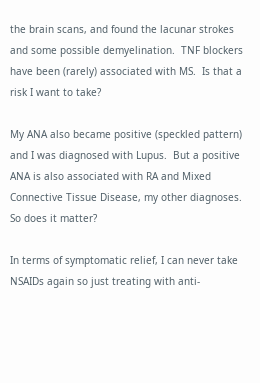the brain scans, and found the lacunar strokes and some possible demyelination.  TNF blockers have been (rarely) associated with MS.  Is that a risk I want to take?

My ANA also became positive (speckled pattern) and I was diagnosed with Lupus.  But a positive ANA is also associated with RA and Mixed Connective Tissue Disease, my other diagnoses.  So does it matter?

In terms of symptomatic relief, I can never take NSAIDs again so just treating with anti-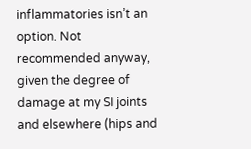inflammatories isn’t an option. Not recommended anyway, given the degree of damage at my SI joints and elsewhere (hips and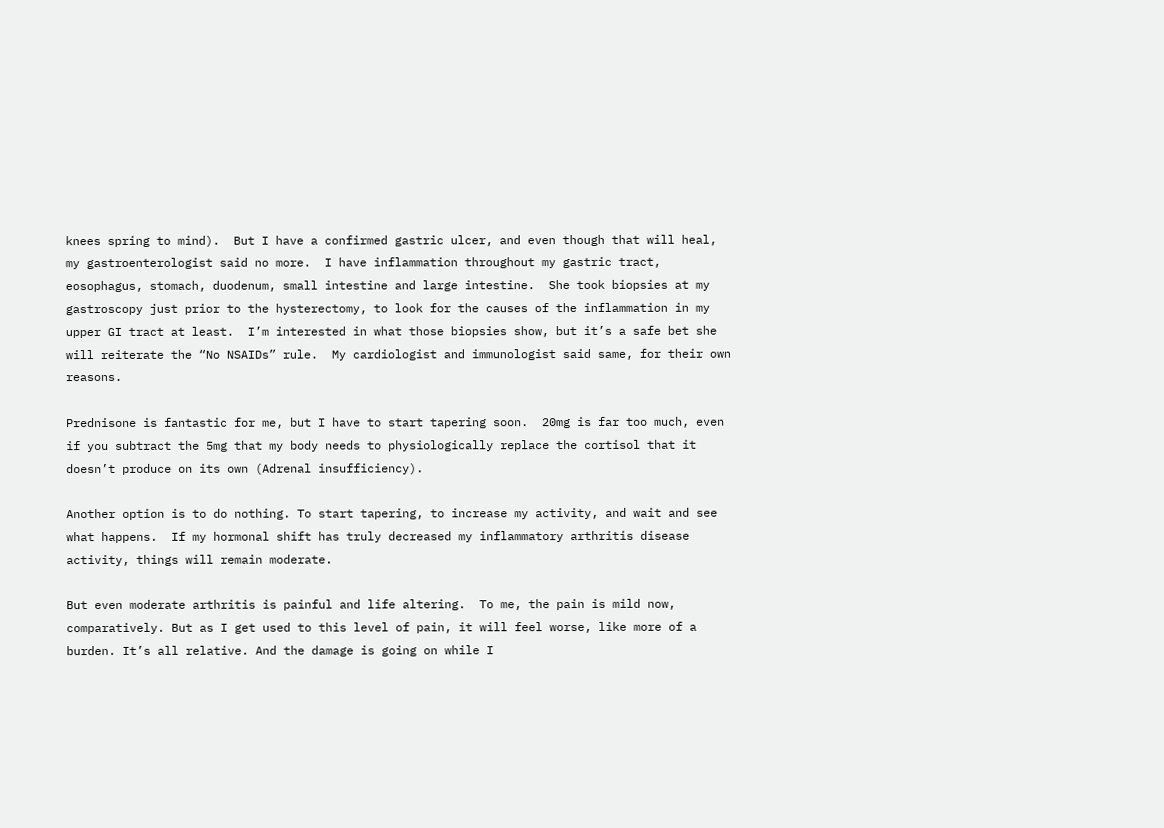knees spring to mind).  But I have a confirmed gastric ulcer, and even though that will heal, my gastroenterologist said no more.  I have inflammation throughout my gastric tract, eosophagus, stomach, duodenum, small intestine and large intestine.  She took biopsies at my gastroscopy just prior to the hysterectomy, to look for the causes of the inflammation in my upper GI tract at least.  I’m interested in what those biopsies show, but it’s a safe bet she will reiterate the “No NSAIDs” rule.  My cardiologist and immunologist said same, for their own reasons.

Prednisone is fantastic for me, but I have to start tapering soon.  20mg is far too much, even if you subtract the 5mg that my body needs to physiologically replace the cortisol that it doesn’t produce on its own (Adrenal insufficiency).

Another option is to do nothing. To start tapering, to increase my activity, and wait and see what happens.  If my hormonal shift has truly decreased my inflammatory arthritis disease activity, things will remain moderate.

But even moderate arthritis is painful and life altering.  To me, the pain is mild now, comparatively. But as I get used to this level of pain, it will feel worse, like more of a burden. It’s all relative. And the damage is going on while I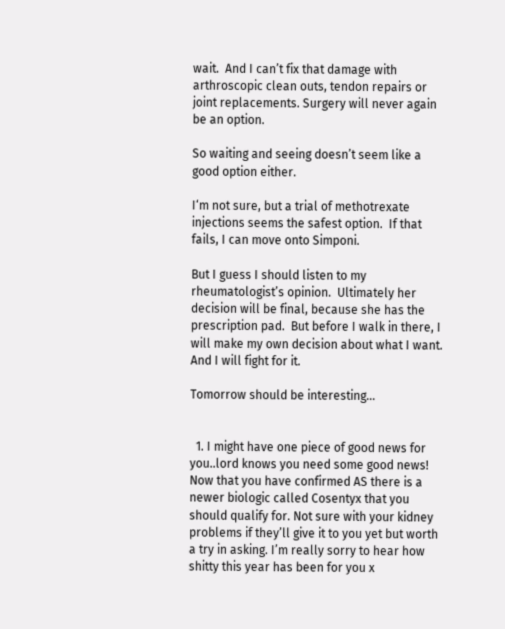wait.  And I can’t fix that damage with arthroscopic clean outs, tendon repairs or joint replacements. Surgery will never again be an option.

So waiting and seeing doesn’t seem like a good option either.

I‘m not sure, but a trial of methotrexate injections seems the safest option.  If that fails, I can move onto Simponi.

But I guess I should listen to my rheumatologist’s opinion.  Ultimately her decision will be final, because she has the prescription pad.  But before I walk in there, I will make my own decision about what I want.  And I will fight for it.

Tomorrow should be interesting…


  1. I might have one piece of good news for you..lord knows you need some good news! Now that you have confirmed AS there is a newer biologic called Cosentyx that you should qualify for. Not sure with your kidney problems if they’ll give it to you yet but worth a try in asking. I’m really sorry to hear how shitty this year has been for you x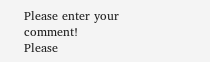Please enter your comment!
Please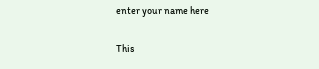enter your name here

This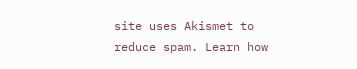site uses Akismet to reduce spam. Learn how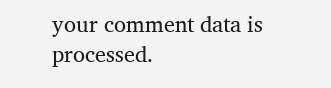your comment data is processed.